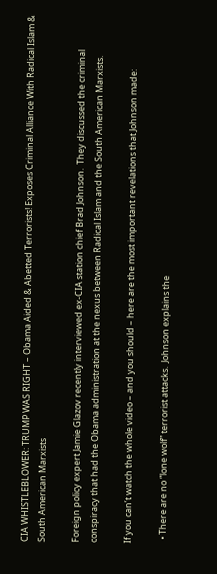CIA WHISTLEBLOWER: TRUMP WAS RIGHT – Obama Aided & Abetted Terrorists! Exposes Criminal Alliance With Radical Islam & South American Marxists

Foreign policy expert Jamie Glazov recently interviewed ex-CIA station chief Brad Johnson.  They discussed the criminal conspiracy that had the Obama administration at the nexus between Radical Islam and the South American Marxists.

If you can’t watch the whole video – and you should – here are the most important revelations that Johnson made:

  • There are no “lone wolf” terrorist attacks.  Johnson explains the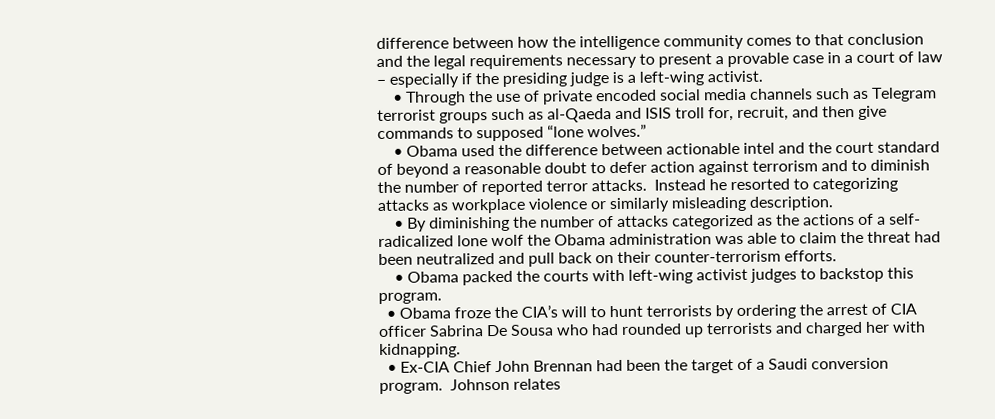difference between how the intelligence community comes to that conclusion and the legal requirements necessary to present a provable case in a court of law – especially if the presiding judge is a left-wing activist.
    • Through the use of private encoded social media channels such as Telegram terrorist groups such as al-Qaeda and ISIS troll for, recruit, and then give commands to supposed “lone wolves.”
    • Obama used the difference between actionable intel and the court standard of beyond a reasonable doubt to defer action against terrorism and to diminish the number of reported terror attacks.  Instead he resorted to categorizing attacks as workplace violence or similarly misleading description.
    • By diminishing the number of attacks categorized as the actions of a self-radicalized lone wolf the Obama administration was able to claim the threat had been neutralized and pull back on their counter-terrorism efforts.
    • Obama packed the courts with left-wing activist judges to backstop this program.
  • Obama froze the CIA’s will to hunt terrorists by ordering the arrest of CIA officer Sabrina De Sousa who had rounded up terrorists and charged her with kidnapping.
  • Ex-CIA Chief John Brennan had been the target of a Saudi conversion program.  Johnson relates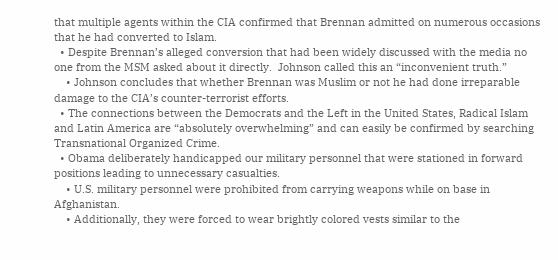that multiple agents within the CIA confirmed that Brennan admitted on numerous occasions that he had converted to Islam.
  • Despite Brennan’s alleged conversion that had been widely discussed with the media no one from the MSM asked about it directly.  Johnson called this an “inconvenient truth.”
    • Johnson concludes that whether Brennan was Muslim or not he had done irreparable damage to the CIA’s counter-terrorist efforts.
  • The connections between the Democrats and the Left in the United States, Radical Islam and Latin America are “absolutely overwhelming” and can easily be confirmed by searching Transnational Organized Crime.
  • Obama deliberately handicapped our military personnel that were stationed in forward positions leading to unnecessary casualties.
    • U.S. military personnel were prohibited from carrying weapons while on base in Afghanistan.
    • Additionally, they were forced to wear brightly colored vests similar to the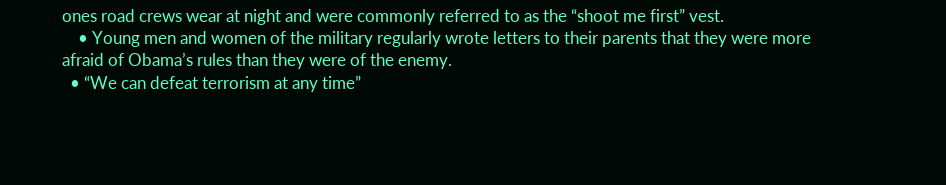ones road crews wear at night and were commonly referred to as the “shoot me first” vest.
    • Young men and women of the military regularly wrote letters to their parents that they were more afraid of Obama’s rules than they were of the enemy.
  • “We can defeat terrorism at any time”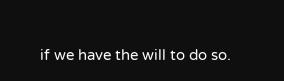if we have the will to do so.